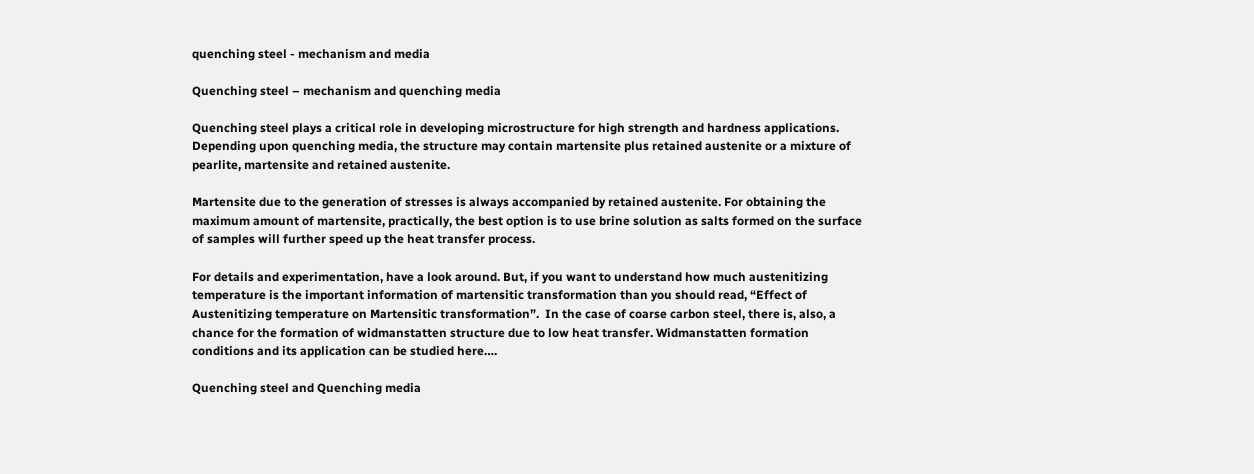quenching steel - mechanism and media

Quenching steel – mechanism and quenching media

Quenching steel plays a critical role in developing microstructure for high strength and hardness applications. Depending upon quenching media, the structure may contain martensite plus retained austenite or a mixture of pearlite, martensite and retained austenite.

Martensite due to the generation of stresses is always accompanied by retained austenite. For obtaining the maximum amount of martensite, practically, the best option is to use brine solution as salts formed on the surface of samples will further speed up the heat transfer process.

For details and experimentation, have a look around. But, if you want to understand how much austenitizing temperature is the important information of martensitic transformation than you should read, “Effect of Austenitizing temperature on Martensitic transformation”.  In the case of coarse carbon steel, there is, also, a chance for the formation of widmanstatten structure due to low heat transfer. Widmanstatten formation conditions and its application can be studied here….

Quenching steel and Quenching media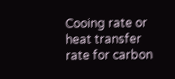Cooing rate or heat transfer rate for carbon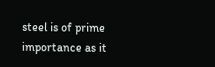steel is of prime importance as it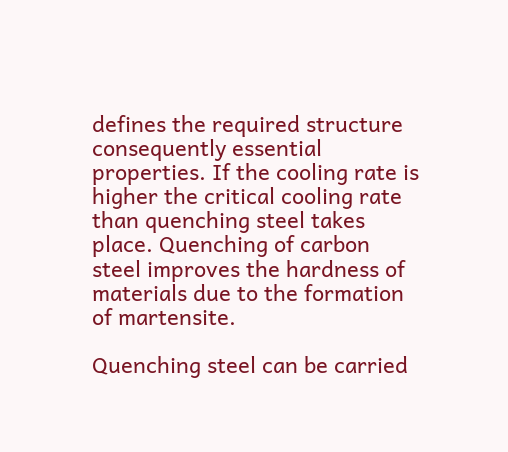defines the required structure consequently essential properties. If the cooling rate is higher the critical cooling rate than quenching steel takes place. Quenching of carbon steel improves the hardness of materials due to the formation of martensite.

Quenching steel can be carried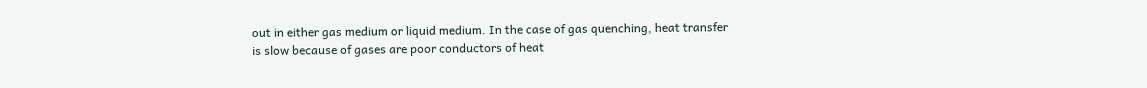out in either gas medium or liquid medium. In the case of gas quenching, heat transfer is slow because of gases are poor conductors of heat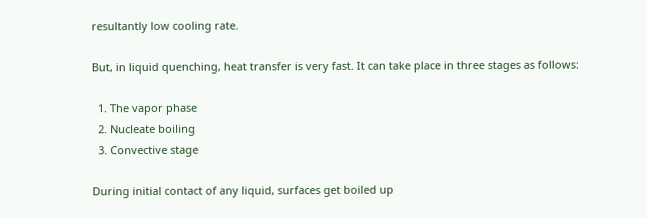resultantly low cooling rate.

But, in liquid quenching, heat transfer is very fast. It can take place in three stages as follows:

  1. The vapor phase
  2. Nucleate boiling
  3. Convective stage

During initial contact of any liquid, surfaces get boiled up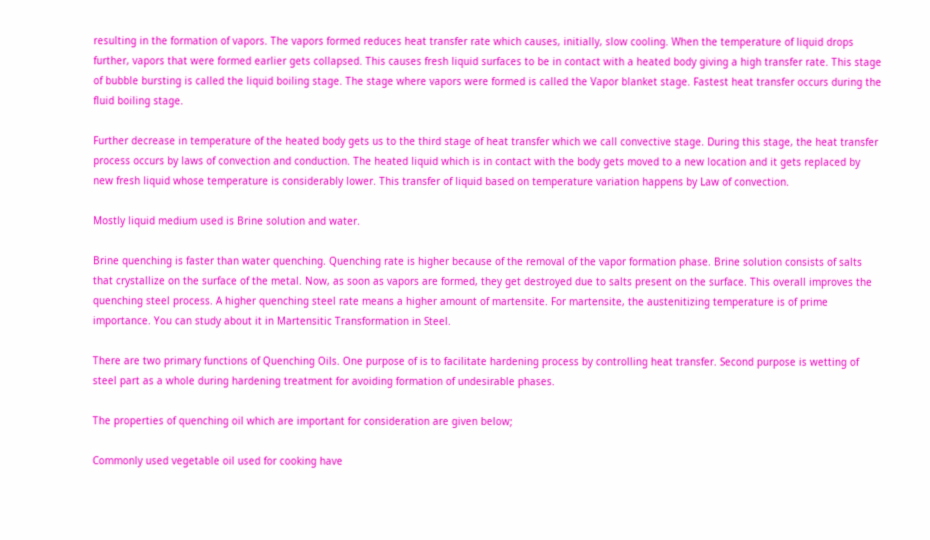resulting in the formation of vapors. The vapors formed reduces heat transfer rate which causes, initially, slow cooling. When the temperature of liquid drops further, vapors that were formed earlier gets collapsed. This causes fresh liquid surfaces to be in contact with a heated body giving a high transfer rate. This stage of bubble bursting is called the liquid boiling stage. The stage where vapors were formed is called the Vapor blanket stage. Fastest heat transfer occurs during the fluid boiling stage.

Further decrease in temperature of the heated body gets us to the third stage of heat transfer which we call convective stage. During this stage, the heat transfer process occurs by laws of convection and conduction. The heated liquid which is in contact with the body gets moved to a new location and it gets replaced by new fresh liquid whose temperature is considerably lower. This transfer of liquid based on temperature variation happens by Law of convection.

Mostly liquid medium used is Brine solution and water.

Brine quenching is faster than water quenching. Quenching rate is higher because of the removal of the vapor formation phase. Brine solution consists of salts that crystallize on the surface of the metal. Now, as soon as vapors are formed, they get destroyed due to salts present on the surface. This overall improves the quenching steel process. A higher quenching steel rate means a higher amount of martensite. For martensite, the austenitizing temperature is of prime importance. You can study about it in Martensitic Transformation in Steel.

There are two primary functions of Quenching Oils. One purpose of is to facilitate hardening process by controlling heat transfer. Second purpose is wetting of steel part as a whole during hardening treatment for avoiding formation of undesirable phases.

The properties of quenching oil which are important for consideration are given below;

Commonly used vegetable oil used for cooking have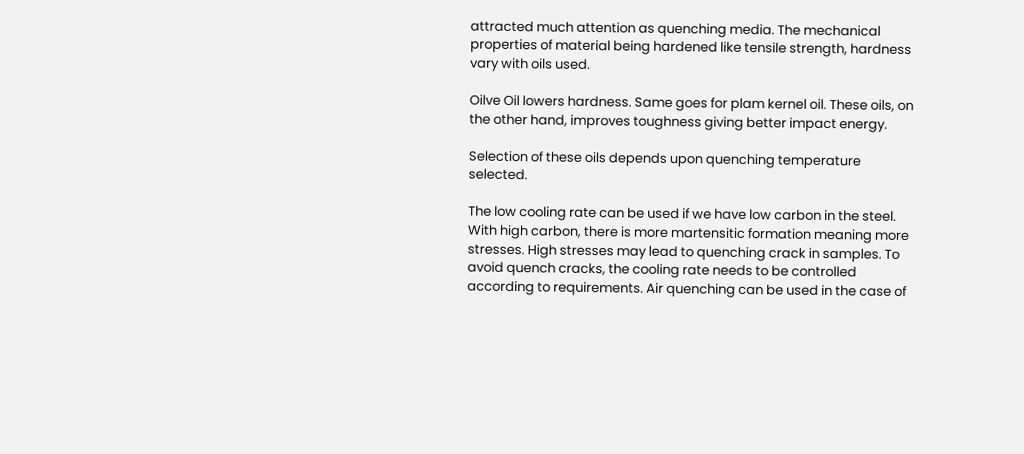attracted much attention as quenching media. The mechanical properties of material being hardened like tensile strength, hardness vary with oils used.

Oilve Oil lowers hardness. Same goes for plam kernel oil. These oils, on the other hand, improves toughness giving better impact energy.

Selection of these oils depends upon quenching temperature selected.

The low cooling rate can be used if we have low carbon in the steel. With high carbon, there is more martensitic formation meaning more stresses. High stresses may lead to quenching crack in samples. To avoid quench cracks, the cooling rate needs to be controlled according to requirements. Air quenching can be used in the case of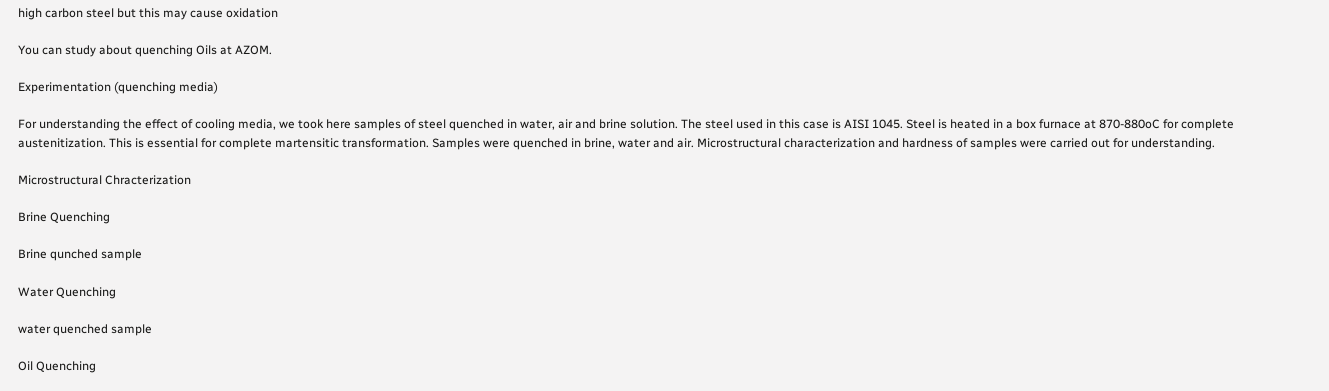high carbon steel but this may cause oxidation

You can study about quenching Oils at AZOM.

Experimentation (quenching media)

For understanding the effect of cooling media, we took here samples of steel quenched in water, air and brine solution. The steel used in this case is AISI 1045. Steel is heated in a box furnace at 870-880oC for complete austenitization. This is essential for complete martensitic transformation. Samples were quenched in brine, water and air. Microstructural characterization and hardness of samples were carried out for understanding.

Microstructural Chracterization

Brine Quenching

Brine qunched sample

Water Quenching

water quenched sample

Oil Quenching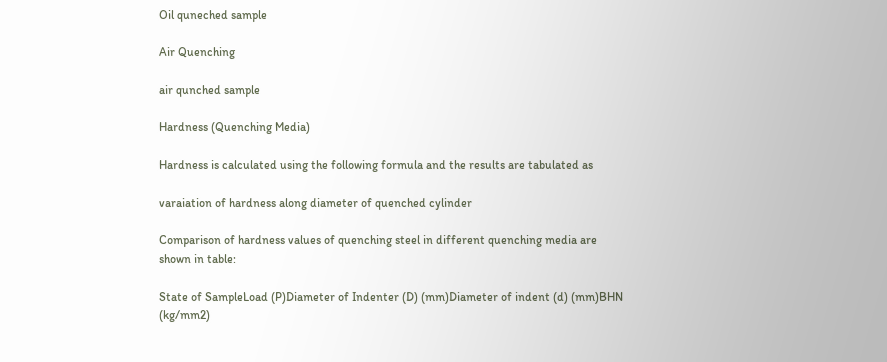Oil quneched sample

Air Quenching

air qunched sample

Hardness (Quenching Media)

Hardness is calculated using the following formula and the results are tabulated as

varaiation of hardness along diameter of quenched cylinder

Comparison of hardness values of quenching steel in different quenching media are shown in table:

State of SampleLoad (P)Diameter of Indenter (D) (mm)Diameter of indent (d) (mm)BHN (kg/mm2)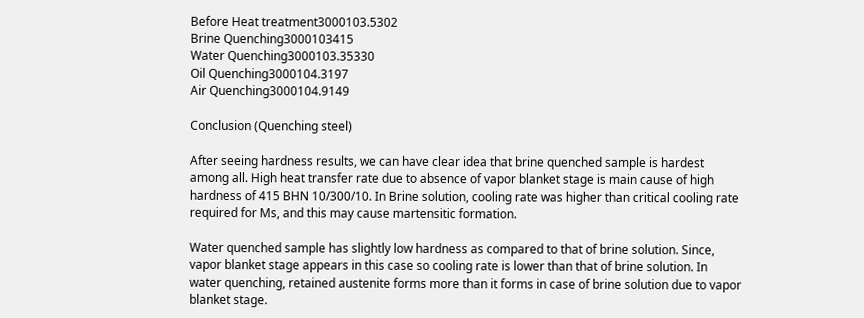Before Heat treatment3000103.5302
Brine Quenching3000103415
Water Quenching3000103.35330
Oil Quenching3000104.3197
Air Quenching3000104.9149

Conclusion (Quenching steel)

After seeing hardness results, we can have clear idea that brine quenched sample is hardest among all. High heat transfer rate due to absence of vapor blanket stage is main cause of high hardness of 415 BHN 10/300/10. In Brine solution, cooling rate was higher than critical cooling rate required for Ms, and this may cause martensitic formation.

Water quenched sample has slightly low hardness as compared to that of brine solution. Since, vapor blanket stage appears in this case so cooling rate is lower than that of brine solution. In water quenching, retained austenite forms more than it forms in case of brine solution due to vapor blanket stage.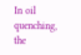In oil quenching, the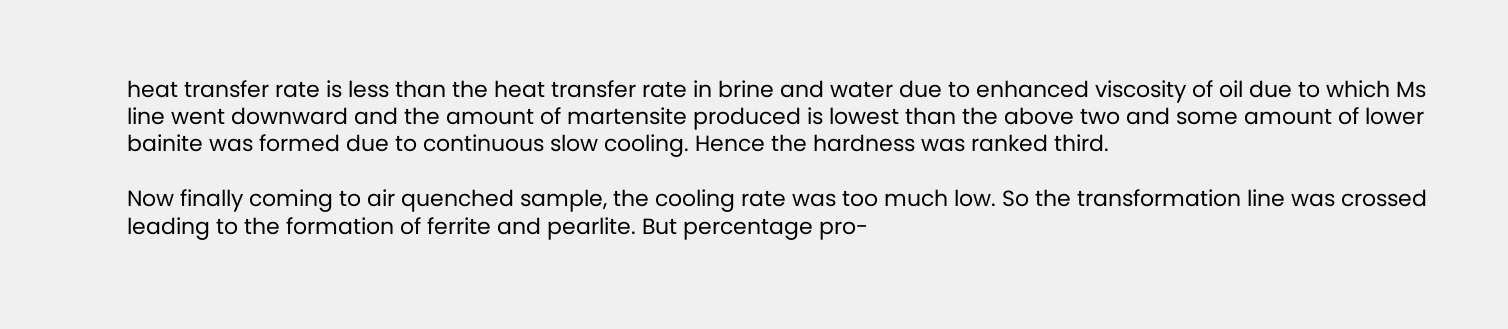heat transfer rate is less than the heat transfer rate in brine and water due to enhanced viscosity of oil due to which Ms line went downward and the amount of martensite produced is lowest than the above two and some amount of lower bainite was formed due to continuous slow cooling. Hence the hardness was ranked third.

Now finally coming to air quenched sample, the cooling rate was too much low. So the transformation line was crossed leading to the formation of ferrite and pearlite. But percentage pro-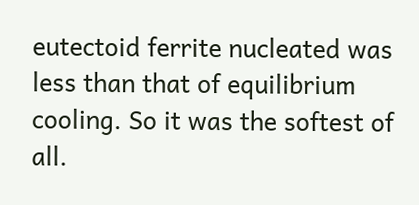eutectoid ferrite nucleated was less than that of equilibrium cooling. So it was the softest of all.